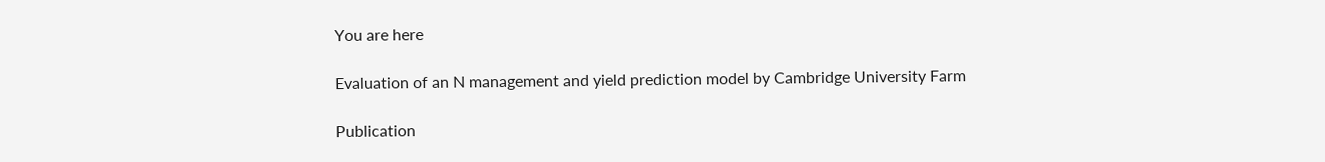You are here

Evaluation of an N management and yield prediction model by Cambridge University Farm

Publication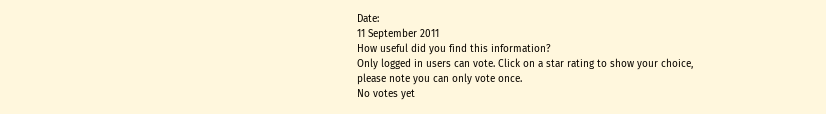Date:
11 September 2011
How useful did you find this information?
Only logged in users can vote. Click on a star rating to show your choice, please note you can only vote once.
No votes yet